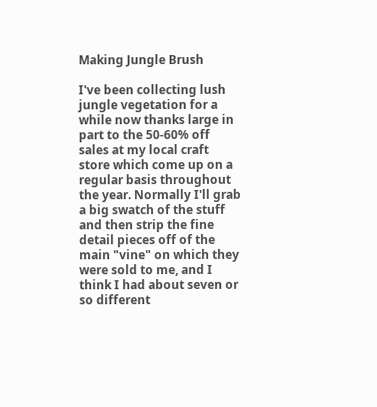Making Jungle Brush

I've been collecting lush jungle vegetation for a while now thanks large in part to the 50-60% off sales at my local craft store which come up on a regular basis throughout the year. Normally I'll grab a big swatch of the stuff and then strip the fine detail pieces off of the main "vine" on which they were sold to me, and I think I had about seven or so different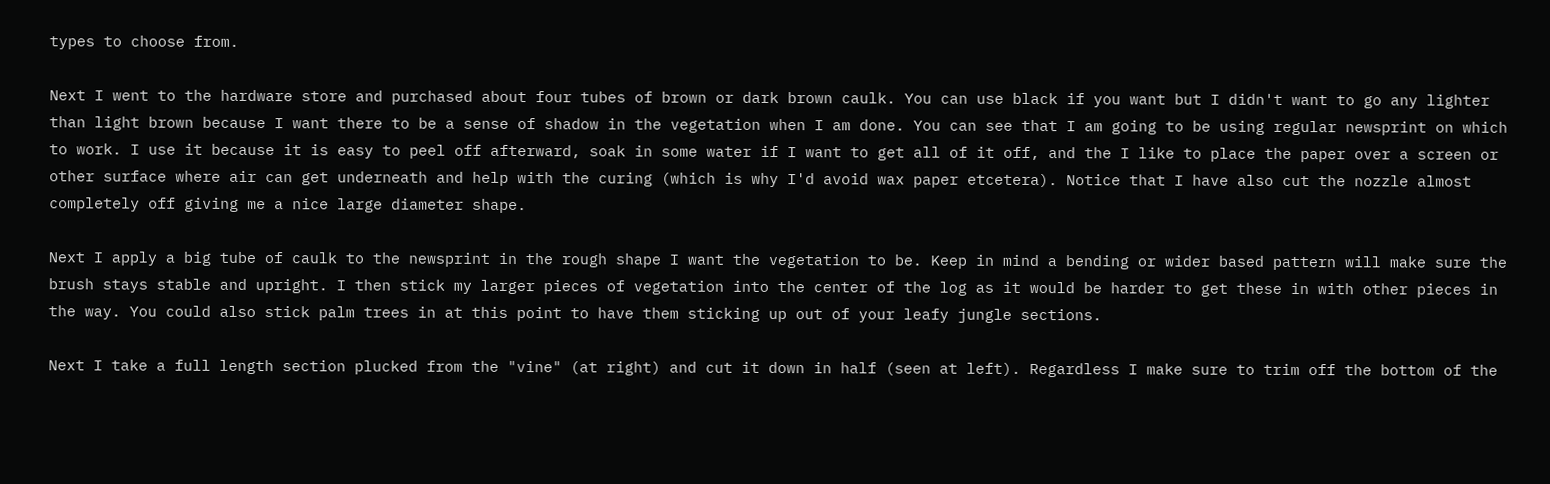types to choose from.

Next I went to the hardware store and purchased about four tubes of brown or dark brown caulk. You can use black if you want but I didn't want to go any lighter than light brown because I want there to be a sense of shadow in the vegetation when I am done. You can see that I am going to be using regular newsprint on which to work. I use it because it is easy to peel off afterward, soak in some water if I want to get all of it off, and the I like to place the paper over a screen or other surface where air can get underneath and help with the curing (which is why I'd avoid wax paper etcetera). Notice that I have also cut the nozzle almost completely off giving me a nice large diameter shape.

Next I apply a big tube of caulk to the newsprint in the rough shape I want the vegetation to be. Keep in mind a bending or wider based pattern will make sure the brush stays stable and upright. I then stick my larger pieces of vegetation into the center of the log as it would be harder to get these in with other pieces in the way. You could also stick palm trees in at this point to have them sticking up out of your leafy jungle sections.

Next I take a full length section plucked from the "vine" (at right) and cut it down in half (seen at left). Regardless I make sure to trim off the bottom of the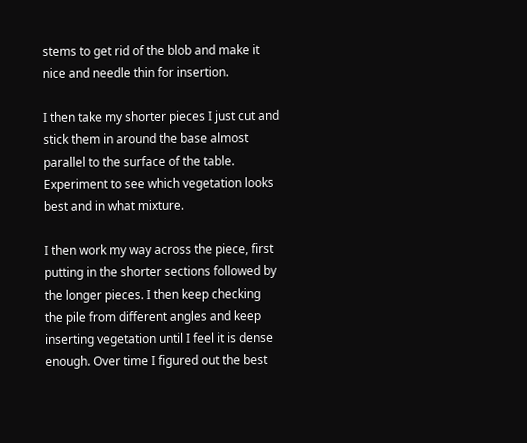stems to get rid of the blob and make it nice and needle thin for insertion.

I then take my shorter pieces I just cut and stick them in around the base almost parallel to the surface of the table. Experiment to see which vegetation looks best and in what mixture.

I then work my way across the piece, first putting in the shorter sections followed by the longer pieces. I then keep checking the pile from different angles and keep inserting vegetation until I feel it is dense enough. Over time I figured out the best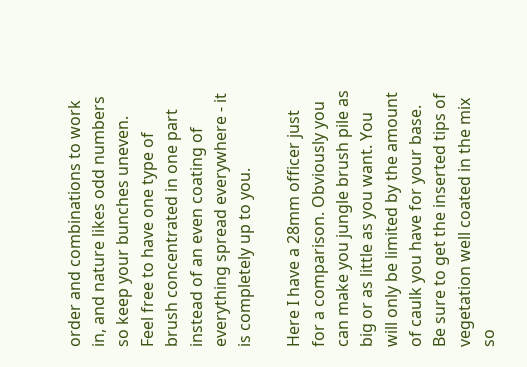order and combinations to work in, and nature likes odd numbers so keep your bunches uneven. Feel free to have one type of brush concentrated in one part instead of an even coating of everything spread everywhere - it is completely up to you.

Here I have a 28mm officer just for a comparison. Obviously you can make you jungle brush pile as big or as little as you want. You will only be limited by the amount of caulk you have for your base. Be sure to get the inserted tips of vegetation well coated in the mix so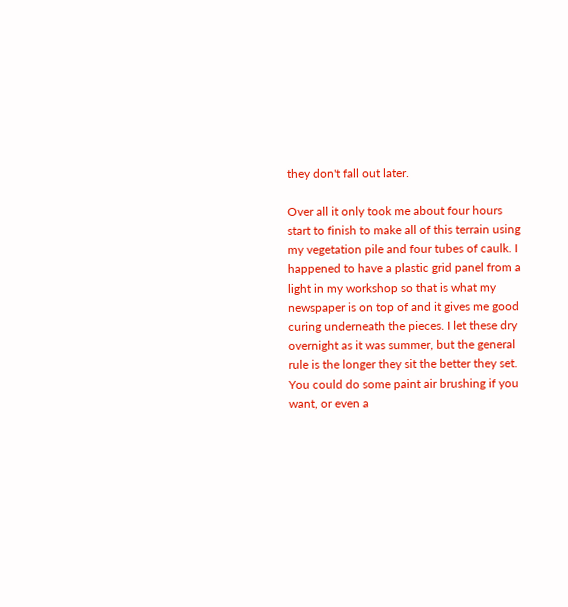they don't fall out later.

Over all it only took me about four hours start to finish to make all of this terrain using my vegetation pile and four tubes of caulk. I happened to have a plastic grid panel from a light in my workshop so that is what my newspaper is on top of and it gives me good curing underneath the pieces. I let these dry overnight as it was summer, but the general rule is the longer they sit the better they set. You could do some paint air brushing if you want, or even a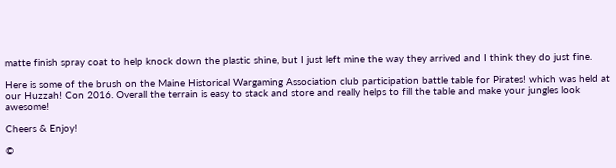matte finish spray coat to help knock down the plastic shine, but I just left mine the way they arrived and I think they do just fine.

Here is some of the brush on the Maine Historical Wargaming Association club participation battle table for Pirates! which was held at our Huzzah! Con 2016. Overall the terrain is easy to stack and store and really helps to fill the table and make your jungles look awesome!

Cheers & Enjoy!

©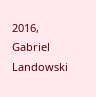2016, Gabriel Landowski